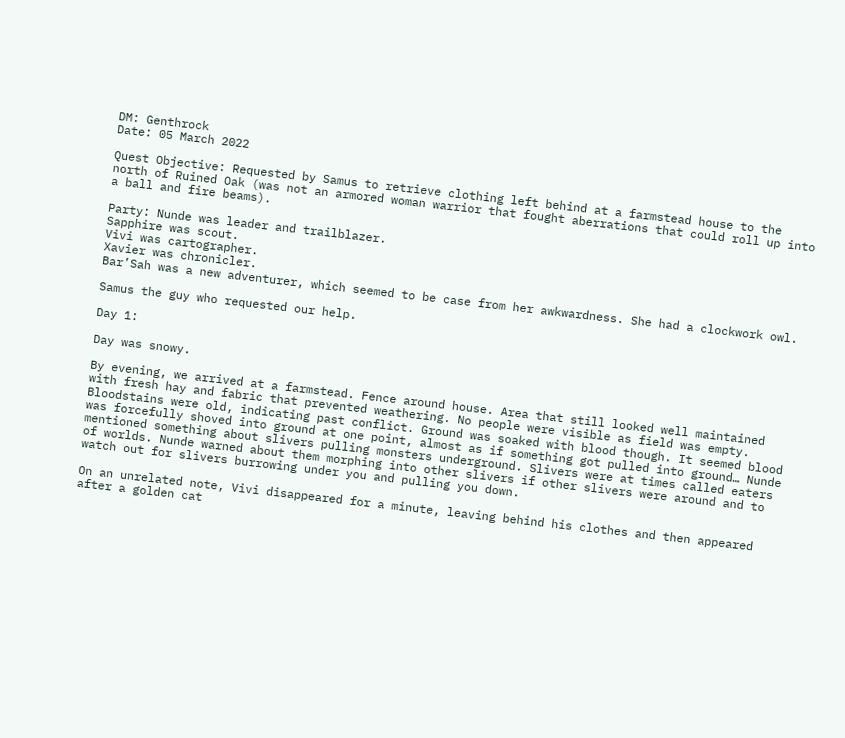DM: Genthrock
Date: 05 March 2022

Quest Objective: Requested by Samus to retrieve clothing left behind at a farmstead house to the north of Ruined Oak (was not an armored woman warrior that fought aberrations that could roll up into a ball and fire beams).

Party: Nunde was leader and trailblazer.
Sapphire was scout.
Vivi was cartographer.
Xavier was chronicler.
Bar’Sah was a new adventurer, which seemed to be case from her awkwardness. She had a clockwork owl.

Samus the guy who requested our help.

Day 1:

Day was snowy.

By evening, we arrived at a farmstead. Fence around house. Area that still looked well maintained with fresh hay and fabric that prevented weathering. No people were visible as field was empty. Bloodstains were old, indicating past conflict. Ground was soaked with blood though. It seemed blood was forcefully shoved into ground at one point, almost as if something got pulled into ground… Nunde mentioned something about slivers pulling monsters underground. Slivers were at times called eaters of worlds. Nunde warned about them morphing into other slivers if other slivers were around and to watch out for slivers burrowing under you and pulling you down.

On an unrelated note, Vivi disappeared for a minute, leaving behind his clothes and then appeared after a golden cat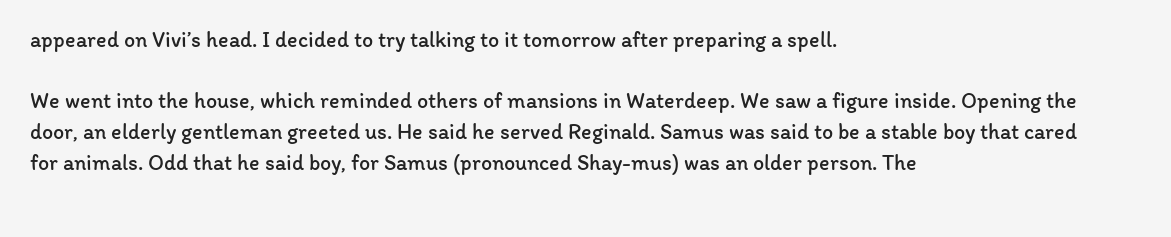appeared on Vivi’s head. I decided to try talking to it tomorrow after preparing a spell.

We went into the house, which reminded others of mansions in Waterdeep. We saw a figure inside. Opening the door, an elderly gentleman greeted us. He said he served Reginald. Samus was said to be a stable boy that cared for animals. Odd that he said boy, for Samus (pronounced Shay-mus) was an older person. The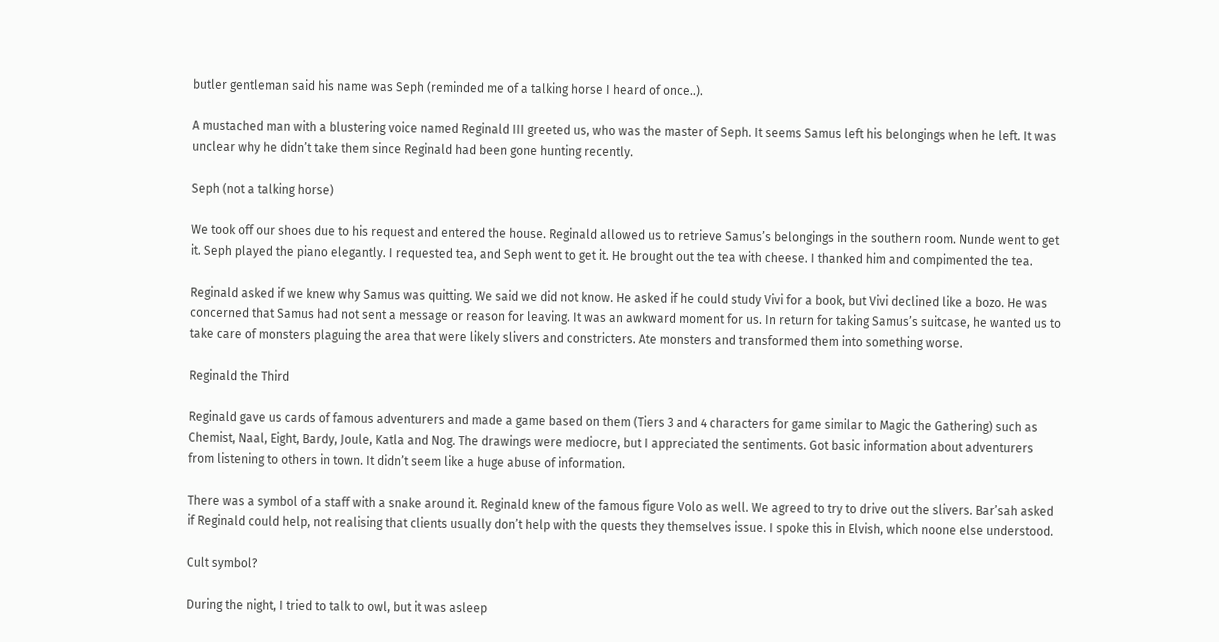butler gentleman said his name was Seph (reminded me of a talking horse I heard of once..).

A mustached man with a blustering voice named Reginald III greeted us, who was the master of Seph. It seems Samus left his belongings when he left. It was unclear why he didn’t take them since Reginald had been gone hunting recently.

Seph (not a talking horse)

We took off our shoes due to his request and entered the house. Reginald allowed us to retrieve Samus’s belongings in the southern room. Nunde went to get it. Seph played the piano elegantly. I requested tea, and Seph went to get it. He brought out the tea with cheese. I thanked him and compimented the tea.

Reginald asked if we knew why Samus was quitting. We said we did not know. He asked if he could study Vivi for a book, but Vivi declined like a bozo. He was concerned that Samus had not sent a message or reason for leaving. It was an awkward moment for us. In return for taking Samus’s suitcase, he wanted us to take care of monsters plaguing the area that were likely slivers and constricters. Ate monsters and transformed them into something worse.

Reginald the Third

Reginald gave us cards of famous adventurers and made a game based on them (Tiers 3 and 4 characters for game similar to Magic the Gathering) such as Chemist, Naal, Eight, Bardy, Joule, Katla and Nog. The drawings were mediocre, but I appreciated the sentiments. Got basic information about adventurers from listening to others in town. It didn’t seem like a huge abuse of information.

There was a symbol of a staff with a snake around it. Reginald knew of the famous figure Volo as well. We agreed to try to drive out the slivers. Bar’sah asked if Reginald could help, not realising that clients usually don’t help with the quests they themselves issue. I spoke this in Elvish, which noone else understood.

Cult symbol?

During the night, I tried to talk to owl, but it was asleep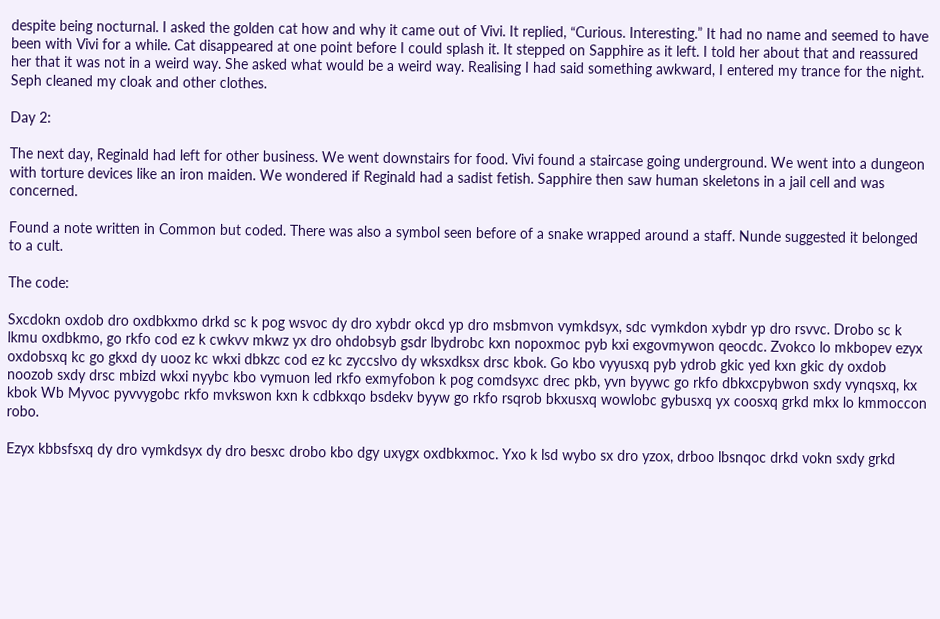despite being nocturnal. I asked the golden cat how and why it came out of Vivi. It replied, “Curious. Interesting.” It had no name and seemed to have been with Vivi for a while. Cat disappeared at one point before I could splash it. It stepped on Sapphire as it left. I told her about that and reassured her that it was not in a weird way. She asked what would be a weird way. Realising I had said something awkward, I entered my trance for the night. Seph cleaned my cloak and other clothes.

Day 2:

The next day, Reginald had left for other business. We went downstairs for food. Vivi found a staircase going underground. We went into a dungeon with torture devices like an iron maiden. We wondered if Reginald had a sadist fetish. Sapphire then saw human skeletons in a jail cell and was concerned.

Found a note written in Common but coded. There was also a symbol seen before of a snake wrapped around a staff. Nunde suggested it belonged to a cult.

The code:

Sxcdokn oxdob dro oxdbkxmo drkd sc k pog wsvoc dy dro xybdr okcd yp dro msbmvon vymkdsyx, sdc vymkdon xybdr yp dro rsvvc. Drobo sc k lkmu oxdbkmo, go rkfo cod ez k cwkvv mkwz yx dro ohdobsyb gsdr lbydrobc kxn nopoxmoc pyb kxi exgovmywon qeocdc. Zvokco lo mkbopev ezyx oxdobsxq kc go gkxd dy uooz kc wkxi dbkzc cod ez kc zyccslvo dy wksxdksx drsc kbok. Go kbo vyyusxq pyb ydrob gkic yed kxn gkic dy oxdob noozob sxdy drsc mbizd wkxi nyybc kbo vymuon led rkfo exmyfobon k pog comdsyxc drec pkb, yvn byywc go rkfo dbkxcpybwon sxdy vynqsxq, kx kbok Wb Myvoc pyvvygobc rkfo mvkswon kxn k cdbkxqo bsdekv byyw go rkfo rsqrob bkxusxq wowlobc gybusxq yx coosxq grkd mkx lo kmmoccon robo.

Ezyx kbbsfsxq dy dro vymkdsyx dy dro besxc drobo kbo dgy uxygx oxdbkxmoc. Yxo k lsd wybo sx dro yzox, drboo lbsnqoc drkd vokn sxdy grkd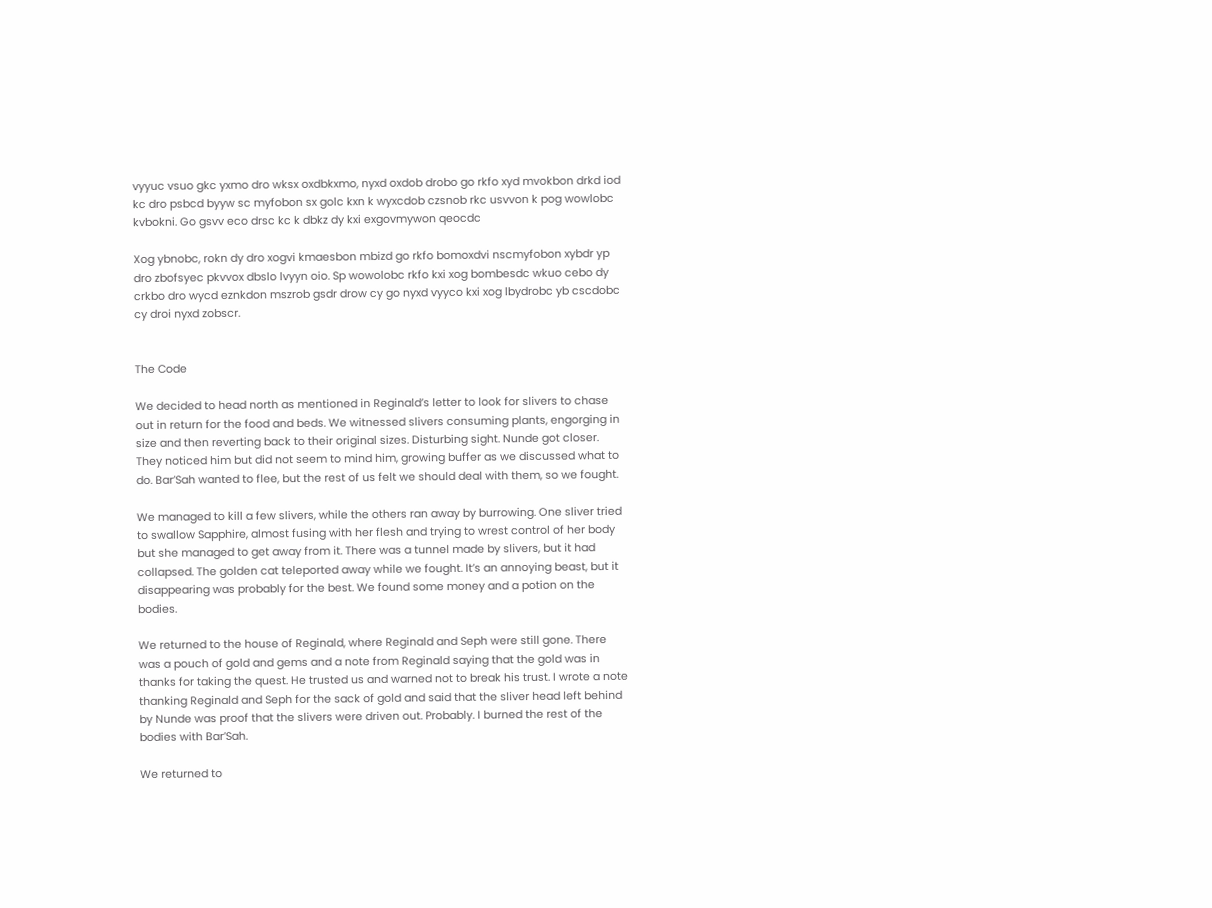vyyuc vsuo gkc yxmo dro wksx oxdbkxmo, nyxd oxdob drobo go rkfo xyd mvokbon drkd iod kc dro psbcd byyw sc myfobon sx golc kxn k wyxcdob czsnob rkc usvvon k pog wowlobc kvbokni. Go gsvv eco drsc kc k dbkz dy kxi exgovmywon qeocdc

Xog ybnobc, rokn dy dro xogvi kmaesbon mbizd go rkfo bomoxdvi nscmyfobon xybdr yp dro zbofsyec pkvvox dbslo lvyyn oio. Sp wowolobc rkfo kxi xog bombesdc wkuo cebo dy crkbo dro wycd eznkdon mszrob gsdr drow cy go nyxd vyyco kxi xog lbydrobc yb cscdobc cy droi nyxd zobscr.


The Code

We decided to head north as mentioned in Reginald’s letter to look for slivers to chase out in return for the food and beds. We witnessed slivers consuming plants, engorging in size and then reverting back to their original sizes. Disturbing sight. Nunde got closer. They noticed him but did not seem to mind him, growing buffer as we discussed what to do. Bar’Sah wanted to flee, but the rest of us felt we should deal with them, so we fought.

We managed to kill a few slivers, while the others ran away by burrowing. One sliver tried to swallow Sapphire, almost fusing with her flesh and trying to wrest control of her body but she managed to get away from it. There was a tunnel made by slivers, but it had collapsed. The golden cat teleported away while we fought. It’s an annoying beast, but it disappearing was probably for the best. We found some money and a potion on the bodies.

We returned to the house of Reginald, where Reginald and Seph were still gone. There was a pouch of gold and gems and a note from Reginald saying that the gold was in thanks for taking the quest. He trusted us and warned not to break his trust. I wrote a note thanking Reginald and Seph for the sack of gold and said that the sliver head left behind by Nunde was proof that the slivers were driven out. Probably. I burned the rest of the bodies with Bar’Sah.

We returned to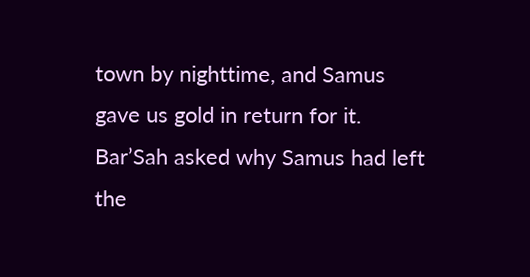town by nighttime, and Samus gave us gold in return for it. Bar’Sah asked why Samus had left the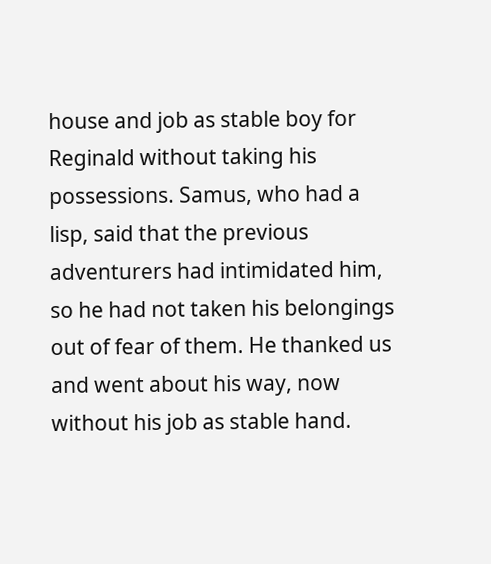house and job as stable boy for Reginald without taking his possessions. Samus, who had a lisp, said that the previous adventurers had intimidated him, so he had not taken his belongings out of fear of them. He thanked us and went about his way, now without his job as stable hand.